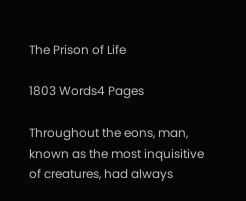The Prison of Life

1803 Words4 Pages

Throughout the eons, man, known as the most inquisitive of creatures, had always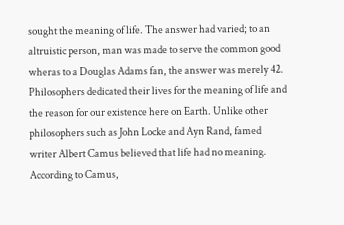sought the meaning of life. The answer had varied; to an altruistic person, man was made to serve the common good wheras to a Douglas Adams fan, the answer was merely 42. Philosophers dedicated their lives for the meaning of life and the reason for our existence here on Earth. Unlike other philosophers such as John Locke and Ayn Rand, famed writer Albert Camus believed that life had no meaning. According to Camus,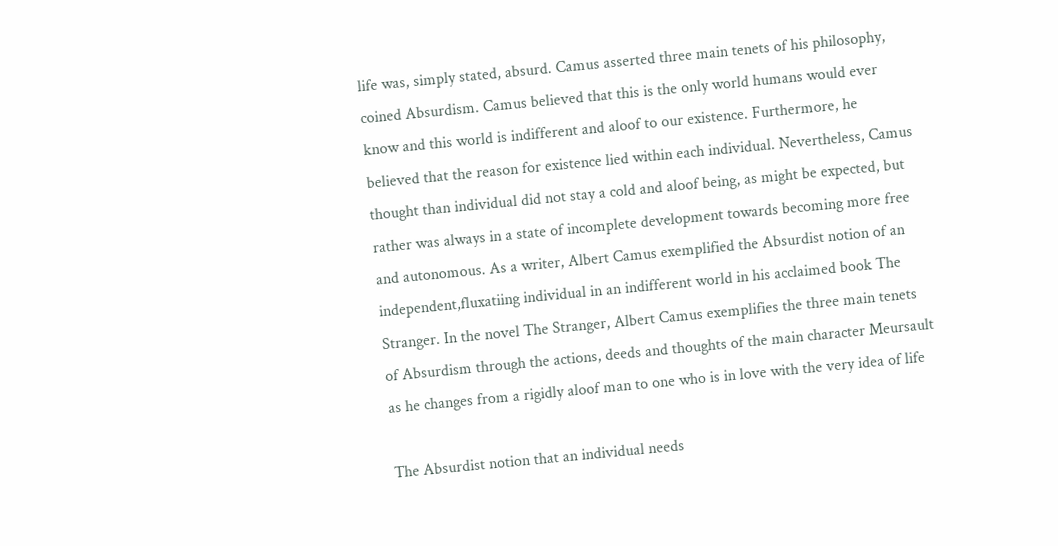life was, simply stated, absurd. Camus asserted three main tenets of his philosophy, coined Absurdism. Camus believed that this is the only world humans would ever know and this world is indifferent and aloof to our existence. Furthermore, he believed that the reason for existence lied within each individual. Nevertheless, Camus thought than individual did not stay a cold and aloof being, as might be expected, but rather was always in a state of incomplete development towards becoming more free and autonomous. As a writer, Albert Camus exemplified the Absurdist notion of an independent,fluxatiing individual in an indifferent world in his acclaimed book The Stranger. In the novel The Stranger, Albert Camus exemplifies the three main tenets of Absurdism through the actions, deeds and thoughts of the main character Meursault as he changes from a rigidly aloof man to one who is in love with the very idea of life

The Absurdist notion that an individual needs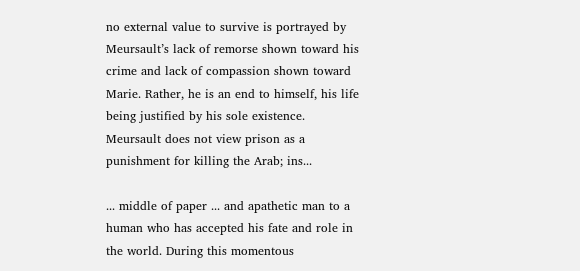no external value to survive is portrayed by Meursault’s lack of remorse shown toward his crime and lack of compassion shown toward Marie. Rather, he is an end to himself, his life being justified by his sole existence. Meursault does not view prison as a punishment for killing the Arab; ins...

... middle of paper ... and apathetic man to a human who has accepted his fate and role in the world. During this momentous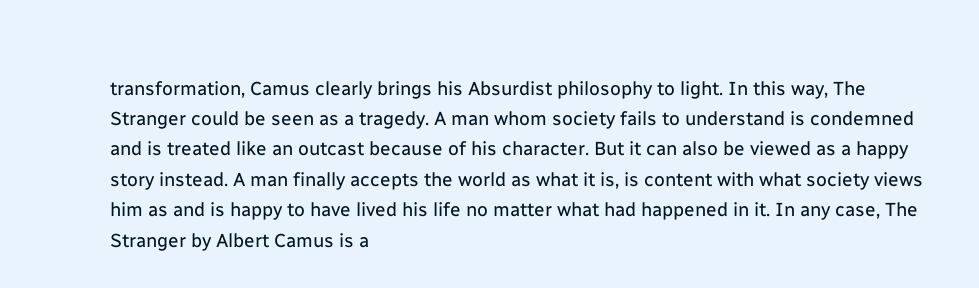transformation, Camus clearly brings his Absurdist philosophy to light. In this way, The Stranger could be seen as a tragedy. A man whom society fails to understand is condemned and is treated like an outcast because of his character. But it can also be viewed as a happy story instead. A man finally accepts the world as what it is, is content with what society views him as and is happy to have lived his life no matter what had happened in it. In any case, The Stranger by Albert Camus is a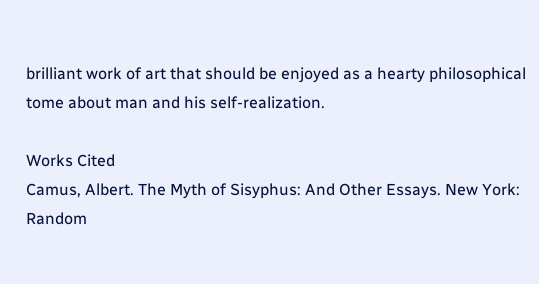brilliant work of art that should be enjoyed as a hearty philosophical tome about man and his self-realization.

Works Cited
Camus, Albert. The Myth of Sisyphus: And Other Essays. New York: Random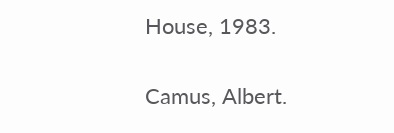House, 1983.

Camus, Albert.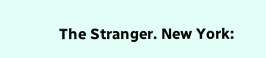The Stranger. New York: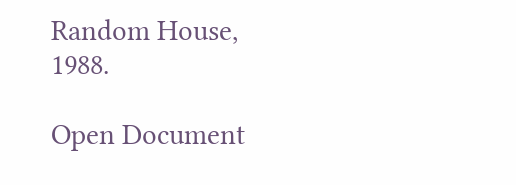Random House, 1988.

Open Document